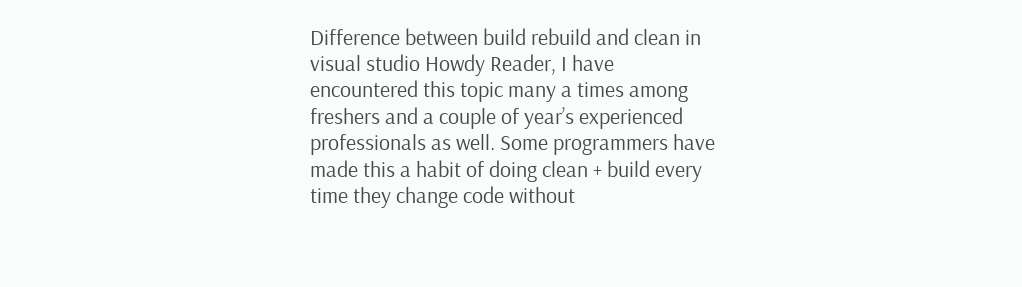Difference between build rebuild and clean in visual studio Howdy Reader, I have encountered this topic many a times among freshers and a couple of year’s experienced professionals as well. Some programmers have made this a habit of doing clean + build every time they change code without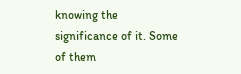knowing the significance of it. Some of them